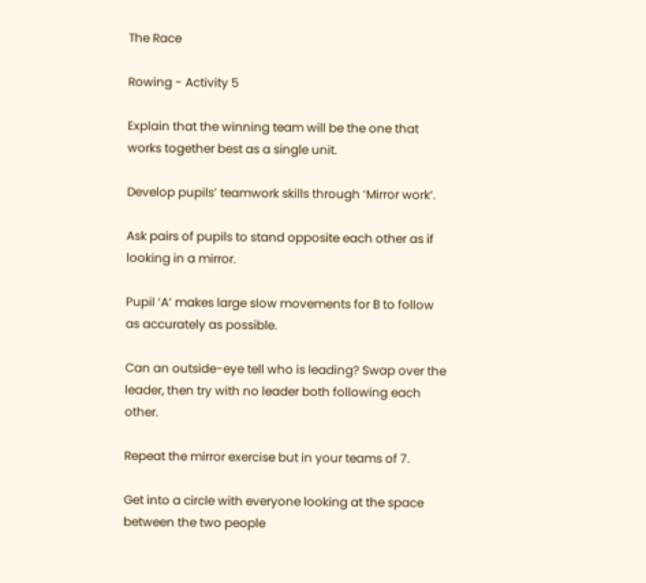The Race

Rowing - Activity 5

Explain that the winning team will be the one that works together best as a single unit.

Develop pupils’ teamwork skills through ‘Mirror work’.

Ask pairs of pupils to stand opposite each other as if looking in a mirror.

Pupil ‘A’ makes large slow movements for B to follow as accurately as possible.

Can an outside-eye tell who is leading? Swap over the leader, then try with no leader both following each other.

Repeat the mirror exercise but in your teams of 7.

Get into a circle with everyone looking at the space between the two people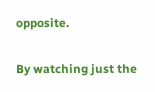opposite.

By watching just the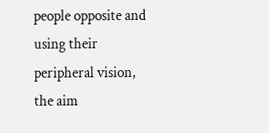people opposite and using their peripheral vision, the aim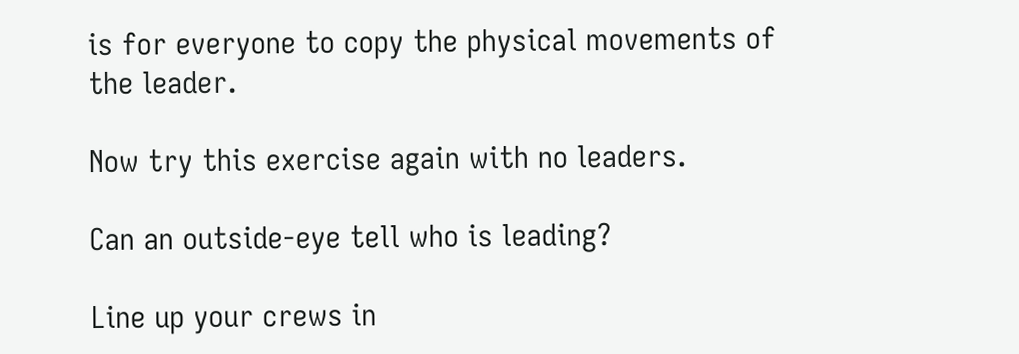is for everyone to copy the physical movements of the leader.

Now try this exercise again with no leaders.

Can an outside-eye tell who is leading?

Line up your crews in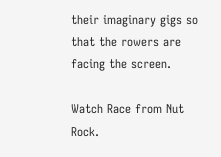their imaginary gigs so that the rowers are facing the screen.

Watch Race from Nut Rock.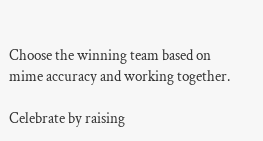Choose the winning team based on mime accuracy and working together.

Celebrate by raising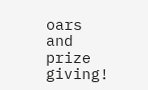oars and prize giving!